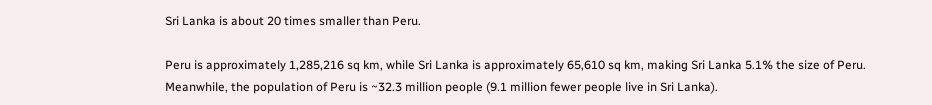Sri Lanka is about 20 times smaller than Peru.

Peru is approximately 1,285,216 sq km, while Sri Lanka is approximately 65,610 sq km, making Sri Lanka 5.1% the size of Peru. Meanwhile, the population of Peru is ~32.3 million people (9.1 million fewer people live in Sri Lanka).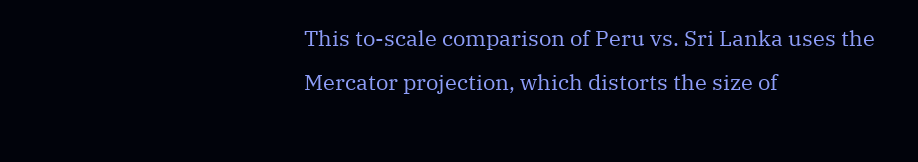This to-scale comparison of Peru vs. Sri Lanka uses the Mercator projection, which distorts the size of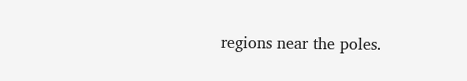regions near the poles.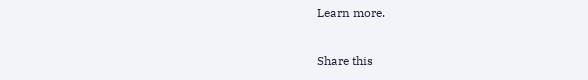Learn more.

Share this